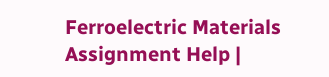Ferroelectric Materials Assignment Help |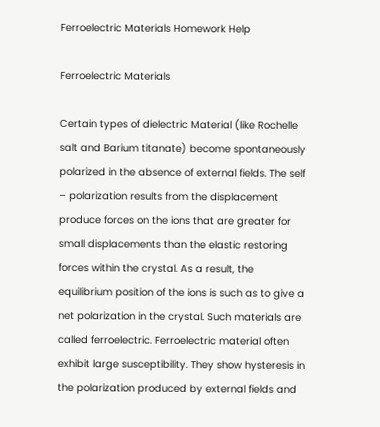Ferroelectric Materials Homework Help

Ferroelectric Materials

Certain types of dielectric Material (like Rochelle salt and Barium titanate) become spontaneously polarized in the absence of external fields. The self – polarization results from the displacement produce forces on the ions that are greater for small displacements than the elastic restoring forces within the crystal. As a result, the equilibrium position of the ions is such as to give a net polarization in the crystal. Such materials are called ferroelectric. Ferroelectric material often exhibit large susceptibility. They show hysteresis in the polarization produced by external fields and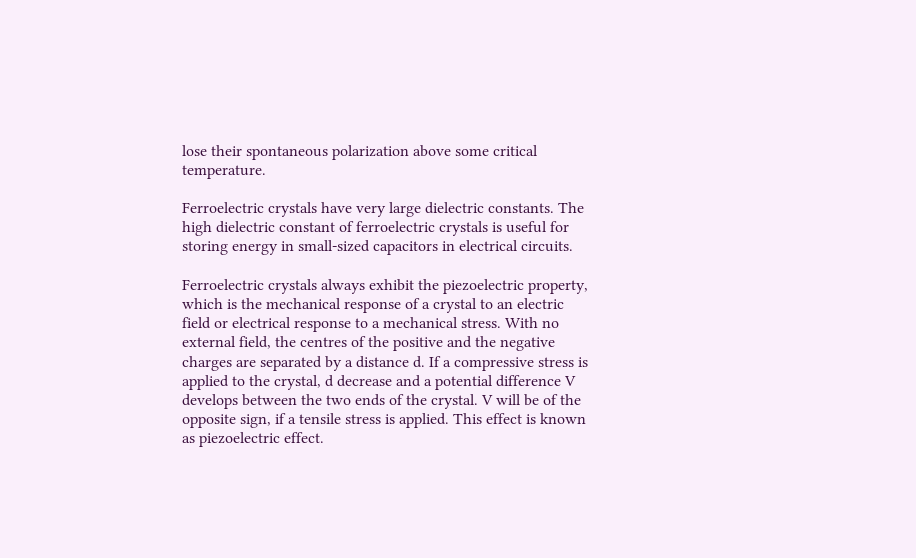lose their spontaneous polarization above some critical temperature.

Ferroelectric crystals have very large dielectric constants. The high dielectric constant of ferroelectric crystals is useful for storing energy in small-sized capacitors in electrical circuits.

Ferroelectric crystals always exhibit the piezoelectric property, which is the mechanical response of a crystal to an electric field or electrical response to a mechanical stress. With no external field, the centres of the positive and the negative charges are separated by a distance d. If a compressive stress is applied to the crystal, d decrease and a potential difference V develops between the two ends of the crystal. V will be of the opposite sign, if a tensile stress is applied. This effect is known as piezoelectric effect.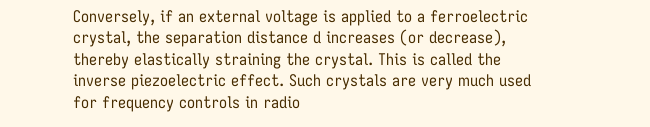Conversely, if an external voltage is applied to a ferroelectric crystal, the separation distance d increases (or decrease), thereby elastically straining the crystal. This is called the inverse piezoelectric effect. Such crystals are very much used for frequency controls in radio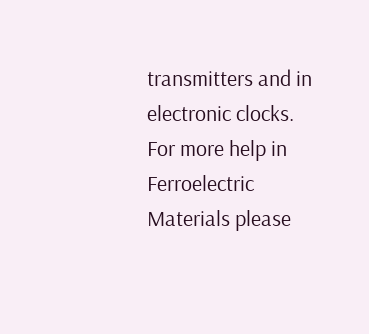transmitters and in electronic clocks.
For more help in Ferroelectric Materials please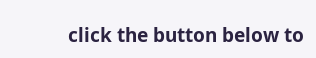click the button below to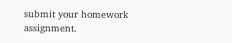submit your homework assignment.